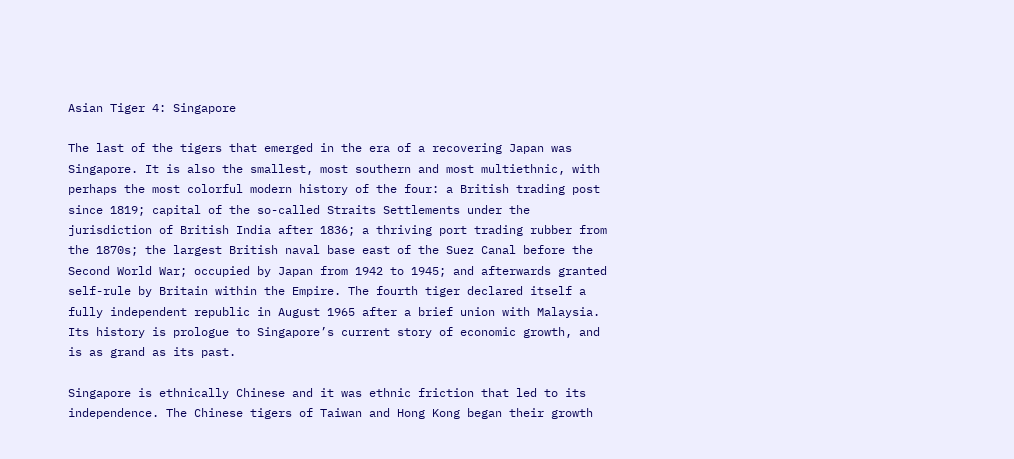Asian Tiger 4: Singapore

The last of the tigers that emerged in the era of a recovering Japan was Singapore. It is also the smallest, most southern and most multiethnic, with perhaps the most colorful modern history of the four: a British trading post since 1819; capital of the so-called Straits Settlements under the jurisdiction of British India after 1836; a thriving port trading rubber from the 1870s; the largest British naval base east of the Suez Canal before the Second World War; occupied by Japan from 1942 to 1945; and afterwards granted self-rule by Britain within the Empire. The fourth tiger declared itself a fully independent republic in August 1965 after a brief union with Malaysia. Its history is prologue to Singapore’s current story of economic growth, and is as grand as its past.

Singapore is ethnically Chinese and it was ethnic friction that led to its independence. The Chinese tigers of Taiwan and Hong Kong began their growth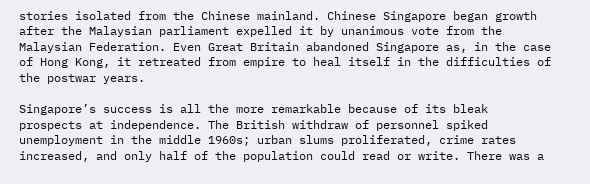stories isolated from the Chinese mainland. Chinese Singapore began growth after the Malaysian parliament expelled it by unanimous vote from the Malaysian Federation. Even Great Britain abandoned Singapore as, in the case of Hong Kong, it retreated from empire to heal itself in the difficulties of the postwar years.

Singapore’s success is all the more remarkable because of its bleak prospects at independence. The British withdraw of personnel spiked unemployment in the middle 1960s; urban slums proliferated, crime rates increased, and only half of the population could read or write. There was a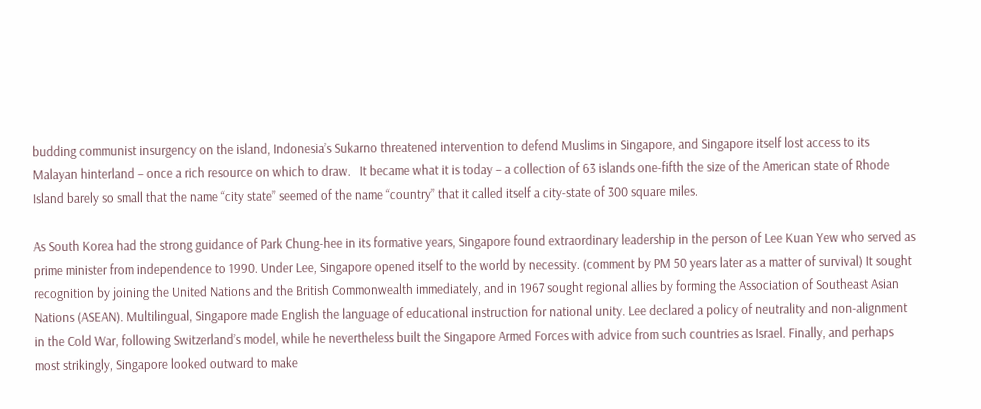budding communist insurgency on the island, Indonesia’s Sukarno threatened intervention to defend Muslims in Singapore, and Singapore itself lost access to its Malayan hinterland – once a rich resource on which to draw.   It became what it is today – a collection of 63 islands one-fifth the size of the American state of Rhode Island barely so small that the name “city state” seemed of the name “country” that it called itself a city-state of 300 square miles.

As South Korea had the strong guidance of Park Chung-hee in its formative years, Singapore found extraordinary leadership in the person of Lee Kuan Yew who served as prime minister from independence to 1990. Under Lee, Singapore opened itself to the world by necessity. (comment by PM 50 years later as a matter of survival) It sought recognition by joining the United Nations and the British Commonwealth immediately, and in 1967 sought regional allies by forming the Association of Southeast Asian Nations (ASEAN). Multilingual, Singapore made English the language of educational instruction for national unity. Lee declared a policy of neutrality and non-alignment in the Cold War, following Switzerland’s model, while he nevertheless built the Singapore Armed Forces with advice from such countries as Israel. Finally, and perhaps most strikingly, Singapore looked outward to make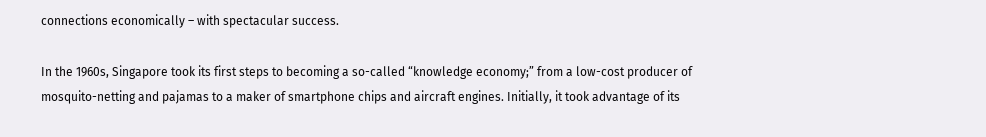connections economically – with spectacular success.

In the 1960s, Singapore took its first steps to becoming a so-called “knowledge economy;” from a low-cost producer of mosquito-netting and pajamas to a maker of smartphone chips and aircraft engines. Initially, it took advantage of its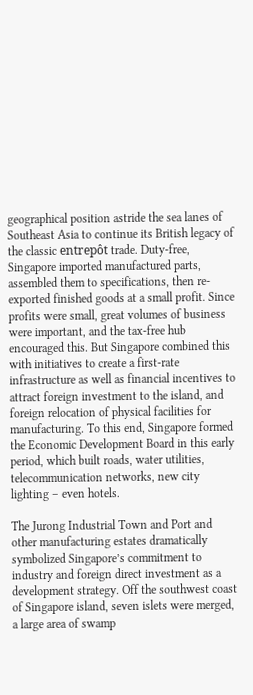geographical position astride the sea lanes of Southeast Asia to continue its British legacy of the classic entrepôt trade. Duty-free, Singapore imported manufactured parts, assembled them to specifications, then re-exported finished goods at a small profit. Since profits were small, great volumes of business were important, and the tax-free hub encouraged this. But Singapore combined this with initiatives to create a first-rate infrastructure as well as financial incentives to attract foreign investment to the island, and foreign relocation of physical facilities for manufacturing. To this end, Singapore formed the Economic Development Board in this early period, which built roads, water utilities, telecommunication networks, new city lighting – even hotels.

The Jurong Industrial Town and Port and other manufacturing estates dramatically symbolized Singapore’s commitment to industry and foreign direct investment as a development strategy. Off the southwest coast of Singapore island, seven islets were merged, a large area of swamp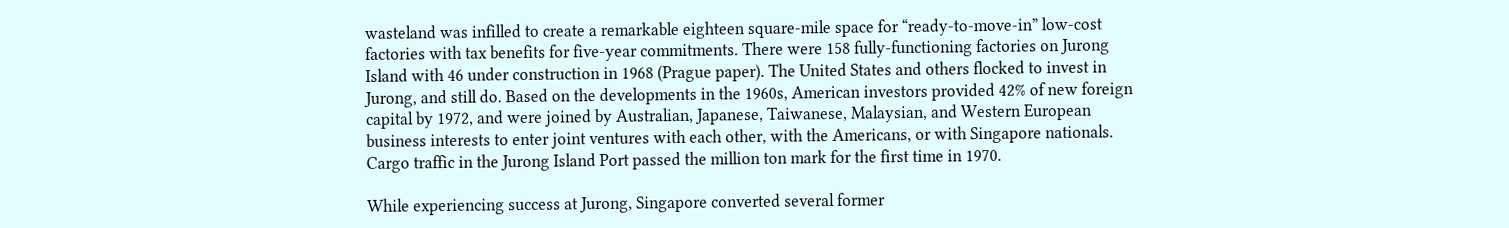wasteland was infilled to create a remarkable eighteen square-mile space for “ready-to-move-in” low-cost factories with tax benefits for five-year commitments. There were 158 fully-functioning factories on Jurong Island with 46 under construction in 1968 (Prague paper). The United States and others flocked to invest in Jurong, and still do. Based on the developments in the 1960s, American investors provided 42% of new foreign capital by 1972, and were joined by Australian, Japanese, Taiwanese, Malaysian, and Western European business interests to enter joint ventures with each other, with the Americans, or with Singapore nationals. Cargo traffic in the Jurong Island Port passed the million ton mark for the first time in 1970.

While experiencing success at Jurong, Singapore converted several former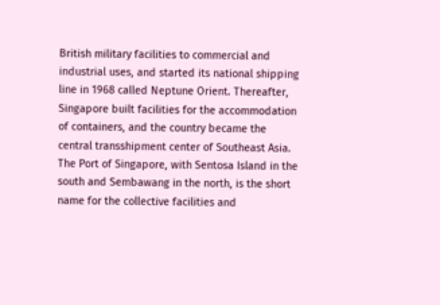British military facilities to commercial and industrial uses, and started its national shipping line in 1968 called Neptune Orient. Thereafter, Singapore built facilities for the accommodation of containers, and the country became the central transshipment center of Southeast Asia. The Port of Singapore, with Sentosa Island in the south and Sembawang in the north, is the short name for the collective facilities and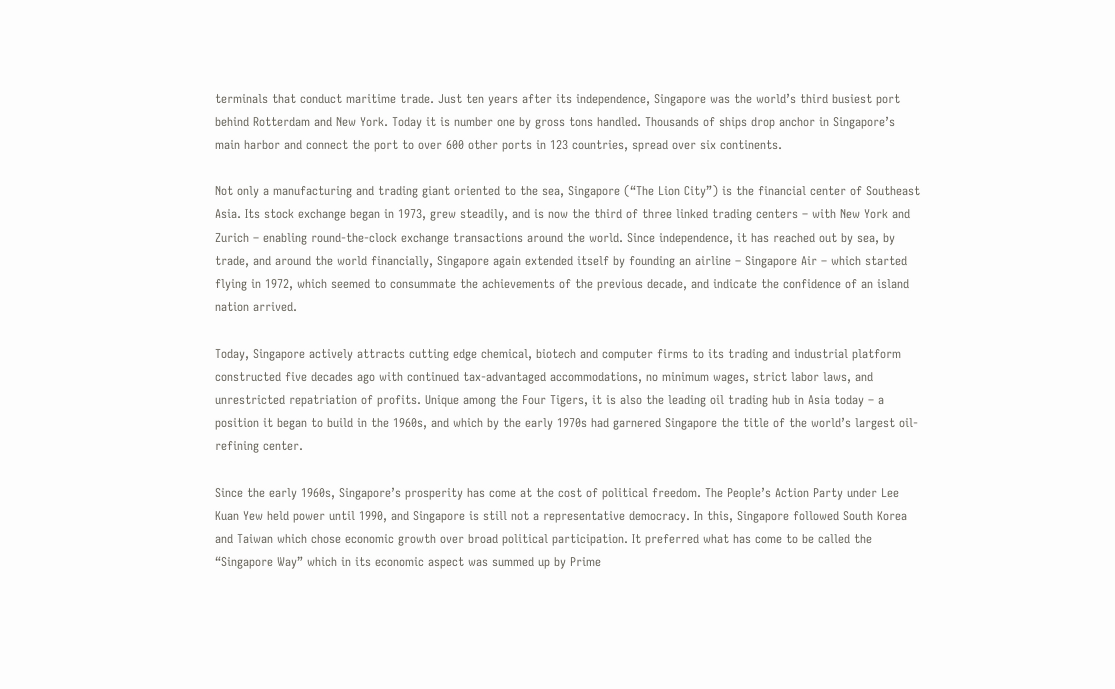terminals that conduct maritime trade. Just ten years after its independence, Singapore was the world’s third busiest port behind Rotterdam and New York. Today it is number one by gross tons handled. Thousands of ships drop anchor in Singapore’s main harbor and connect the port to over 600 other ports in 123 countries, spread over six continents.

Not only a manufacturing and trading giant oriented to the sea, Singapore (“The Lion City”) is the financial center of Southeast Asia. Its stock exchange began in 1973, grew steadily, and is now the third of three linked trading centers – with New York and Zurich – enabling round-the-clock exchange transactions around the world. Since independence, it has reached out by sea, by trade, and around the world financially, Singapore again extended itself by founding an airline – Singapore Air – which started flying in 1972, which seemed to consummate the achievements of the previous decade, and indicate the confidence of an island nation arrived.

Today, Singapore actively attracts cutting edge chemical, biotech and computer firms to its trading and industrial platform constructed five decades ago with continued tax-advantaged accommodations, no minimum wages, strict labor laws, and unrestricted repatriation of profits. Unique among the Four Tigers, it is also the leading oil trading hub in Asia today – a position it began to build in the 1960s, and which by the early 1970s had garnered Singapore the title of the world’s largest oil-refining center.

Since the early 1960s, Singapore’s prosperity has come at the cost of political freedom. The People’s Action Party under Lee Kuan Yew held power until 1990, and Singapore is still not a representative democracy. In this, Singapore followed South Korea and Taiwan which chose economic growth over broad political participation. It preferred what has come to be called the “Singapore Way” which in its economic aspect was summed up by Prime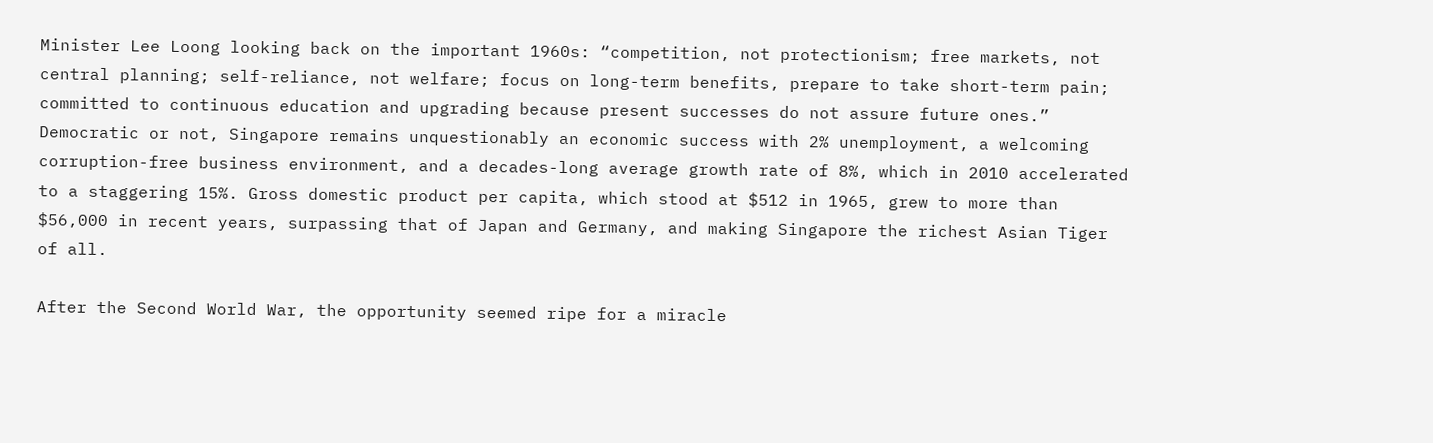Minister Lee Loong looking back on the important 1960s: “competition, not protectionism; free markets, not central planning; self-reliance, not welfare; focus on long-term benefits, prepare to take short-term pain; committed to continuous education and upgrading because present successes do not assure future ones.” Democratic or not, Singapore remains unquestionably an economic success with 2% unemployment, a welcoming corruption-free business environment, and a decades-long average growth rate of 8%, which in 2010 accelerated to a staggering 15%. Gross domestic product per capita, which stood at $512 in 1965, grew to more than $56,000 in recent years, surpassing that of Japan and Germany, and making Singapore the richest Asian Tiger of all.

After the Second World War, the opportunity seemed ripe for a miracle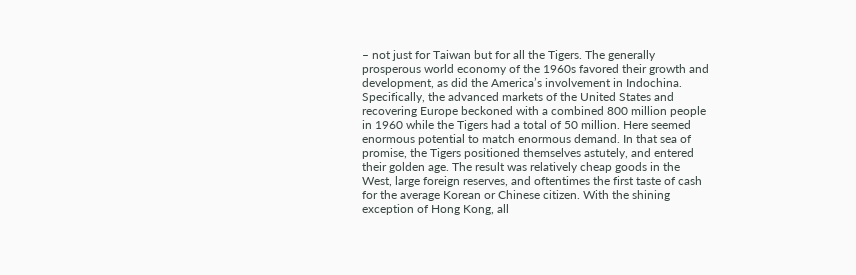– not just for Taiwan but for all the Tigers. The generally prosperous world economy of the 1960s favored their growth and development, as did the America’s involvement in Indochina. Specifically, the advanced markets of the United States and recovering Europe beckoned with a combined 800 million people in 1960 while the Tigers had a total of 50 million. Here seemed enormous potential to match enormous demand. In that sea of promise, the Tigers positioned themselves astutely, and entered their golden age. The result was relatively cheap goods in the West, large foreign reserves, and oftentimes the first taste of cash for the average Korean or Chinese citizen. With the shining exception of Hong Kong, all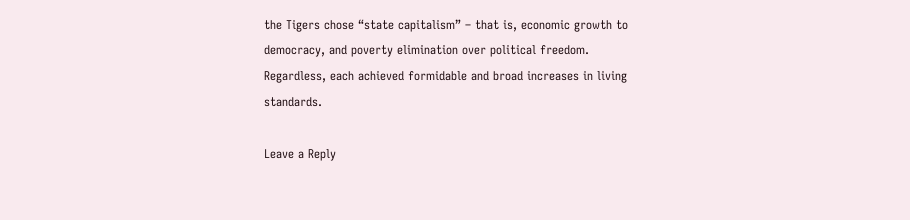the Tigers chose “state capitalism” – that is, economic growth to democracy, and poverty elimination over political freedom. Regardless, each achieved formidable and broad increases in living standards.

Leave a Reply